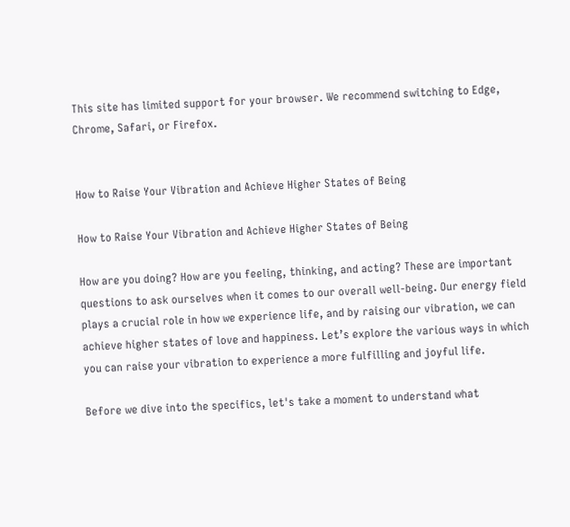This site has limited support for your browser. We recommend switching to Edge, Chrome, Safari, or Firefox.


How to Raise Your Vibration and Achieve Higher States of Being

How to Raise Your Vibration and Achieve Higher States of Being

How are you doing? How are you feeling, thinking, and acting? These are important questions to ask ourselves when it comes to our overall well-being. Our energy field plays a crucial role in how we experience life, and by raising our vibration, we can achieve higher states of love and happiness. Let’s explore the various ways in which you can raise your vibration to experience a more fulfilling and joyful life.

Before we dive into the specifics, let's take a moment to understand what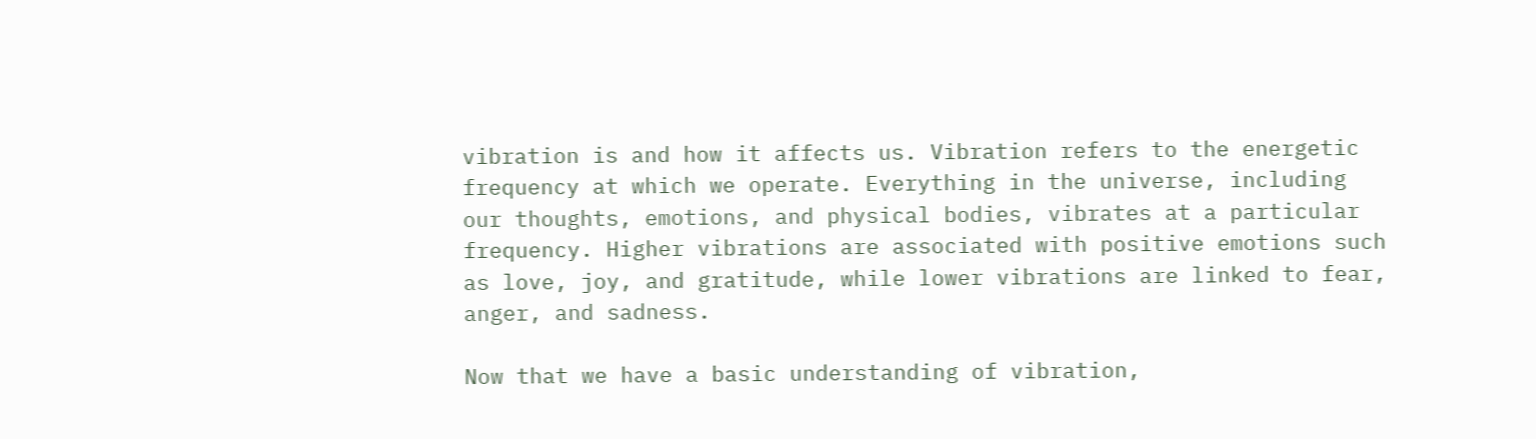vibration is and how it affects us. Vibration refers to the energetic frequency at which we operate. Everything in the universe, including our thoughts, emotions, and physical bodies, vibrates at a particular frequency. Higher vibrations are associated with positive emotions such as love, joy, and gratitude, while lower vibrations are linked to fear, anger, and sadness.

Now that we have a basic understanding of vibration,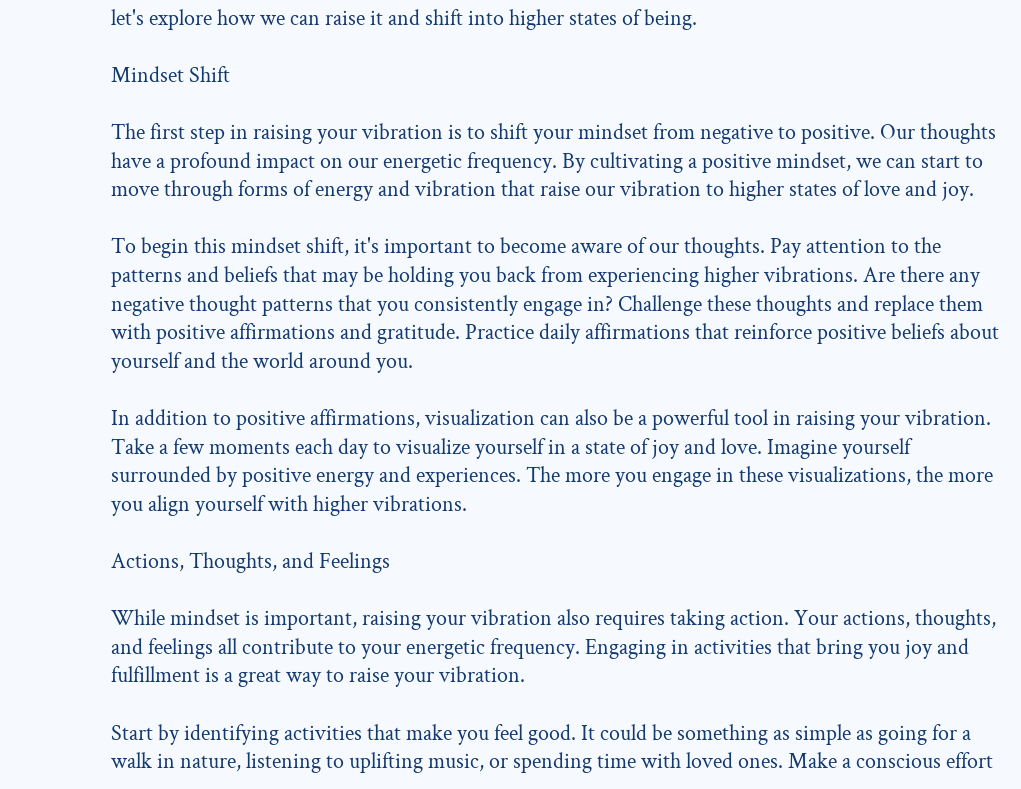let's explore how we can raise it and shift into higher states of being.

Mindset Shift

The first step in raising your vibration is to shift your mindset from negative to positive. Our thoughts have a profound impact on our energetic frequency. By cultivating a positive mindset, we can start to move through forms of energy and vibration that raise our vibration to higher states of love and joy.

To begin this mindset shift, it's important to become aware of our thoughts. Pay attention to the patterns and beliefs that may be holding you back from experiencing higher vibrations. Are there any negative thought patterns that you consistently engage in? Challenge these thoughts and replace them with positive affirmations and gratitude. Practice daily affirmations that reinforce positive beliefs about yourself and the world around you.

In addition to positive affirmations, visualization can also be a powerful tool in raising your vibration. Take a few moments each day to visualize yourself in a state of joy and love. Imagine yourself surrounded by positive energy and experiences. The more you engage in these visualizations, the more you align yourself with higher vibrations.

Actions, Thoughts, and Feelings

While mindset is important, raising your vibration also requires taking action. Your actions, thoughts, and feelings all contribute to your energetic frequency. Engaging in activities that bring you joy and fulfillment is a great way to raise your vibration.

Start by identifying activities that make you feel good. It could be something as simple as going for a walk in nature, listening to uplifting music, or spending time with loved ones. Make a conscious effort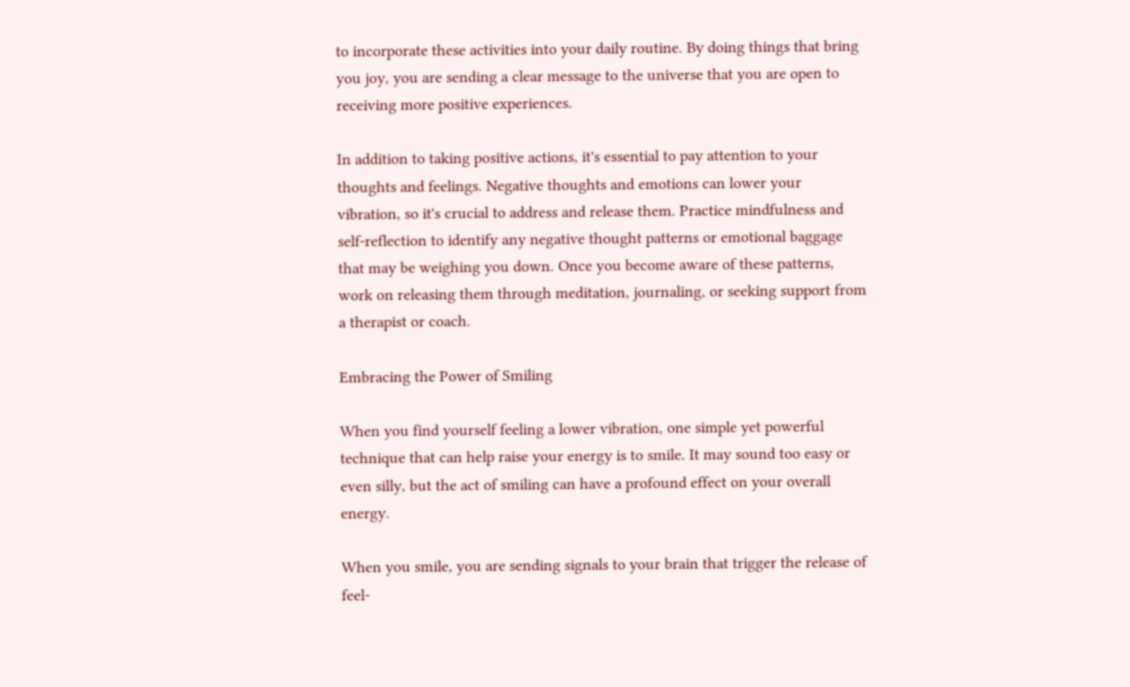to incorporate these activities into your daily routine. By doing things that bring you joy, you are sending a clear message to the universe that you are open to receiving more positive experiences.

In addition to taking positive actions, it's essential to pay attention to your thoughts and feelings. Negative thoughts and emotions can lower your vibration, so it's crucial to address and release them. Practice mindfulness and self-reflection to identify any negative thought patterns or emotional baggage that may be weighing you down. Once you become aware of these patterns, work on releasing them through meditation, journaling, or seeking support from a therapist or coach.

Embracing the Power of Smiling

When you find yourself feeling a lower vibration, one simple yet powerful technique that can help raise your energy is to smile. It may sound too easy or even silly, but the act of smiling can have a profound effect on your overall energy.

When you smile, you are sending signals to your brain that trigger the release of feel-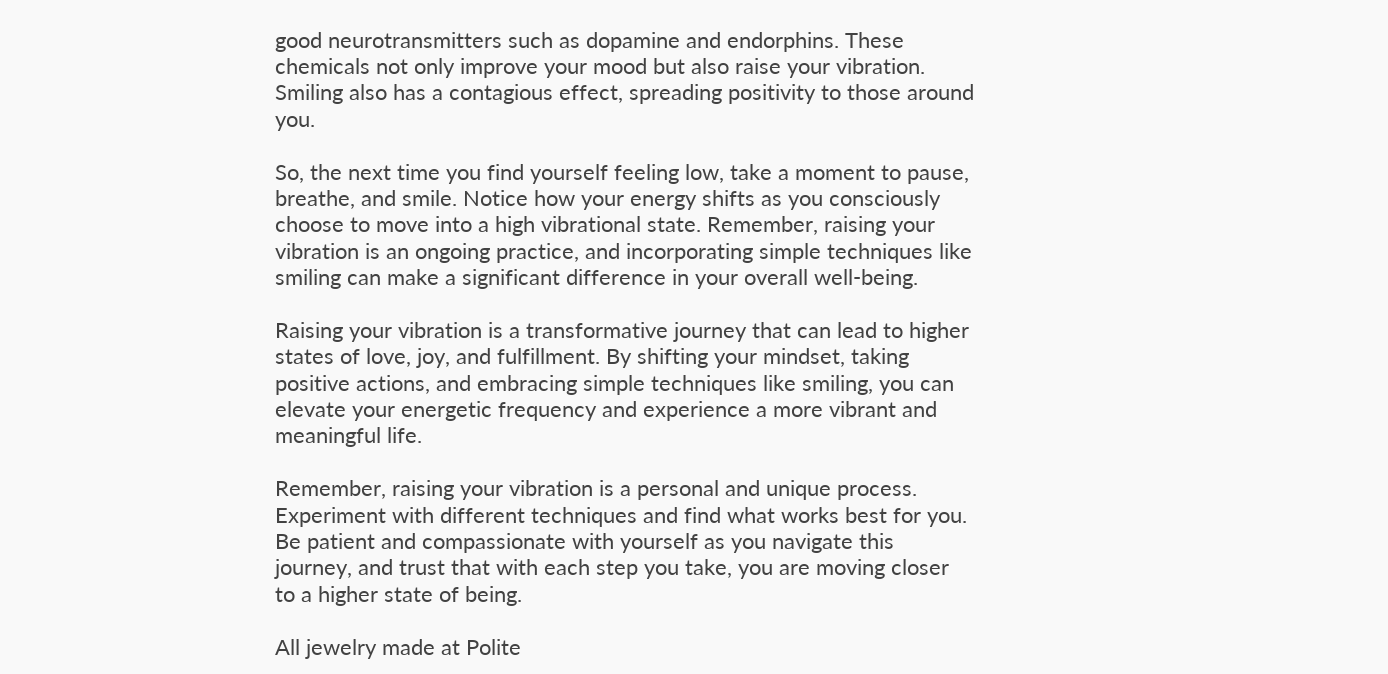good neurotransmitters such as dopamine and endorphins. These chemicals not only improve your mood but also raise your vibration. Smiling also has a contagious effect, spreading positivity to those around you.

So, the next time you find yourself feeling low, take a moment to pause, breathe, and smile. Notice how your energy shifts as you consciously choose to move into a high vibrational state. Remember, raising your vibration is an ongoing practice, and incorporating simple techniques like smiling can make a significant difference in your overall well-being.

Raising your vibration is a transformative journey that can lead to higher states of love, joy, and fulfillment. By shifting your mindset, taking positive actions, and embracing simple techniques like smiling, you can elevate your energetic frequency and experience a more vibrant and meaningful life.

Remember, raising your vibration is a personal and unique process. Experiment with different techniques and find what works best for you. Be patient and compassionate with yourself as you navigate this journey, and trust that with each step you take, you are moving closer to a higher state of being.

All jewelry made at Polite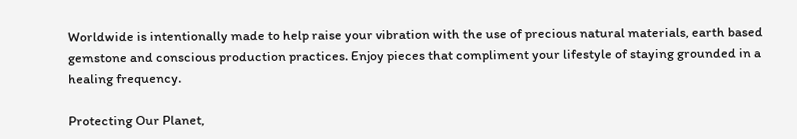Worldwide is intentionally made to help raise your vibration with the use of precious natural materials, earth based gemstone and conscious production practices. Enjoy pieces that compliment your lifestyle of staying grounded in a healing frequency.

Protecting Our Planet,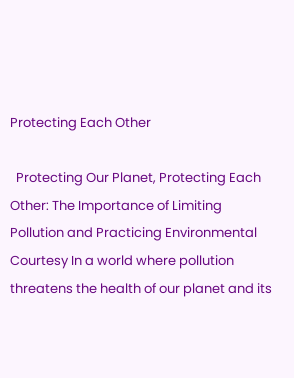Protecting Each Other

  Protecting Our Planet, Protecting Each Other: The Importance of Limiting Pollution and Practicing Environmental Courtesy In a world where pollution threatens the health of our planet and its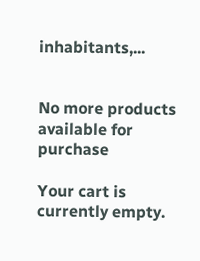inhabitants,...


No more products available for purchase

Your cart is currently empty.